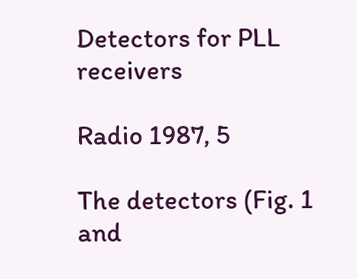Detectors for PLL receivers

Radio 1987, 5

The detectors (Fig. 1 and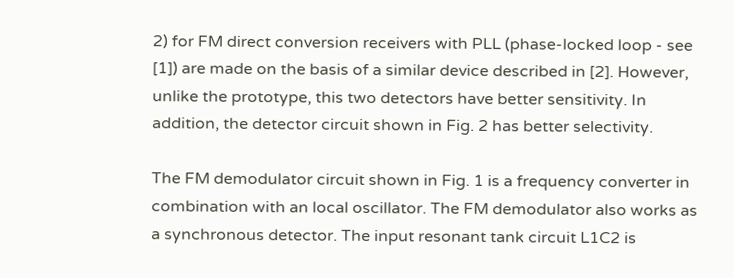2) for FM direct conversion receivers with PLL (phase-locked loop - see [1]) are made on the basis of a similar device described in [2]. However, unlike the prototype, this two detectors have better sensitivity. In addition, the detector circuit shown in Fig. 2 has better selectivity.

The FM demodulator circuit shown in Fig. 1 is a frequency converter in combination with an local oscillator. The FM demodulator also works as a synchronous detector. The input resonant tank circuit L1C2 is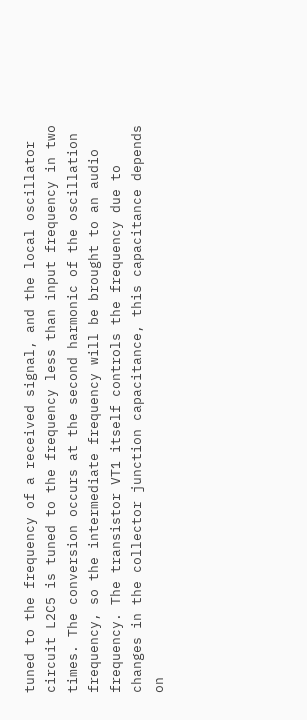tuned to the frequency of a received signal, and the local oscillator circuit L2C5 is tuned to the frequency less than input frequency in two times. The conversion occurs at the second harmonic of the oscillation frequency, so the intermediate frequency will be brought to an audio frequency. The transistor VT1 itself controls the frequency due to changes in the collector junction capacitance, this capacitance depends on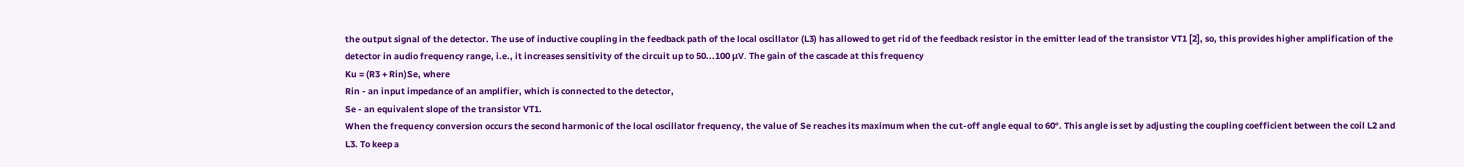the output signal of the detector. The use of inductive coupling in the feedback path of the local oscillator (L3) has allowed to get rid of the feedback resistor in the emitter lead of the transistor VT1 [2], so, this provides higher amplification of the detector in audio frequency range, i.e., it increases sensitivity of the circuit up to 50...100 μV. The gain of the cascade at this frequency
Ku = (R3 + Rin)Se, where
Rin - an input impedance of an amplifier, which is connected to the detector,
Se - an equivalent slope of the transistor VT1.
When the frequency conversion occurs the second harmonic of the local oscillator frequency, the value of Se reaches its maximum when the cut-off angle equal to 60°. This angle is set by adjusting the coupling coefficient between the coil L2 and L3. To keep a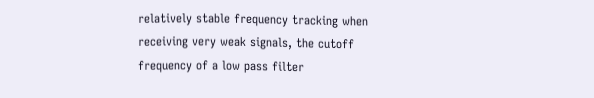relatively stable frequency tracking when receiving very weak signals, the cutoff frequency of a low pass filter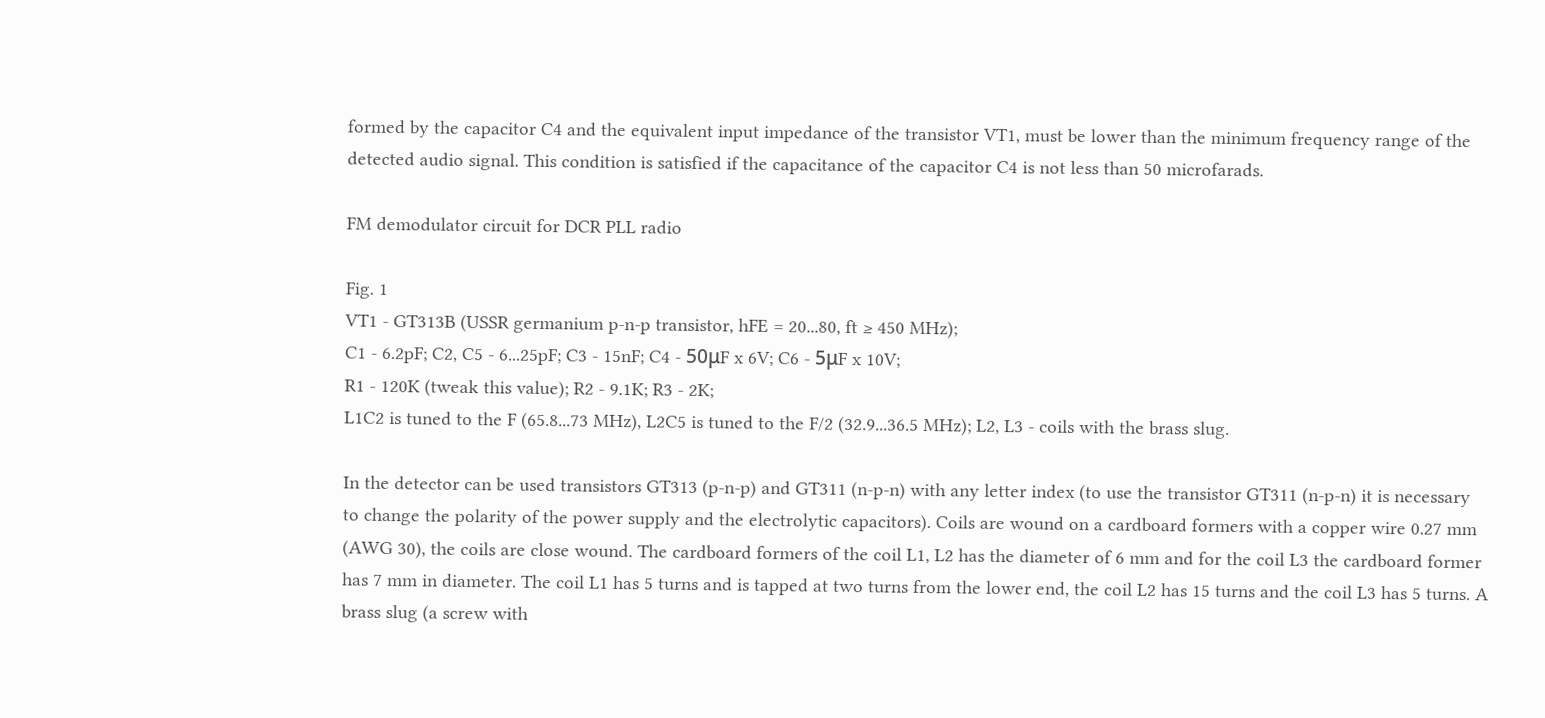formed by the capacitor C4 and the equivalent input impedance of the transistor VT1, must be lower than the minimum frequency range of the detected audio signal. This condition is satisfied if the capacitance of the capacitor C4 is not less than 50 microfarads.

FM demodulator circuit for DCR PLL radio

Fig. 1
VT1 - GT313B (USSR germanium p-n-p transistor, hFE = 20...80, ft ≥ 450 MHz);
C1 - 6.2pF; C2, C5 - 6...25pF; C3 - 15nF; C4 - 50μF x 6V; C6 - 5μF x 10V;
R1 - 120K (tweak this value); R2 - 9.1K; R3 - 2K;
L1C2 is tuned to the F (65.8...73 MHz), L2C5 is tuned to the F/2 (32.9...36.5 MHz); L2, L3 - coils with the brass slug.

In the detector can be used transistors GT313 (p-n-p) and GT311 (n-p-n) with any letter index (to use the transistor GT311 (n-p-n) it is necessary to change the polarity of the power supply and the electrolytic capacitors). Coils are wound on a cardboard formers with a copper wire 0.27 mm (AWG 30), the coils are close wound. The cardboard formers of the coil L1, L2 has the diameter of 6 mm and for the coil L3 the cardboard former has 7 mm in diameter. The coil L1 has 5 turns and is tapped at two turns from the lower end, the coil L2 has 15 turns and the coil L3 has 5 turns. A brass slug (a screw with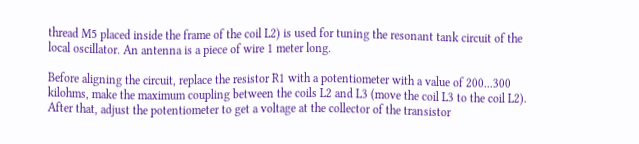thread M5 placed inside the frame of the coil L2) is used for tuning the resonant tank circuit of the local oscillator. An antenna is a piece of wire 1 meter long.

Before aligning the circuit, replace the resistor R1 with a potentiometer with a value of 200...300 kilohms, make the maximum coupling between the coils L2 and L3 (move the coil L3 to the coil L2). After that, adjust the potentiometer to get a voltage at the collector of the transistor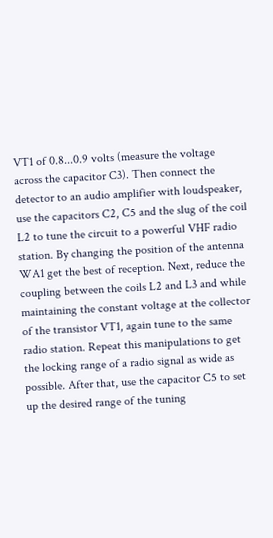VT1 of 0.8...0.9 volts (measure the voltage across the capacitor C3). Then connect the detector to an audio amplifier with loudspeaker, use the capacitors C2, C5 and the slug of the coil L2 to tune the circuit to a powerful VHF radio station. By changing the position of the antenna WA1 get the best of reception. Next, reduce the coupling between the coils L2 and L3 and while maintaining the constant voltage at the collector of the transistor VT1, again tune to the same radio station. Repeat this manipulations to get the locking range of a radio signal as wide as possible. After that, use the capacitor C5 to set up the desired range of the tuning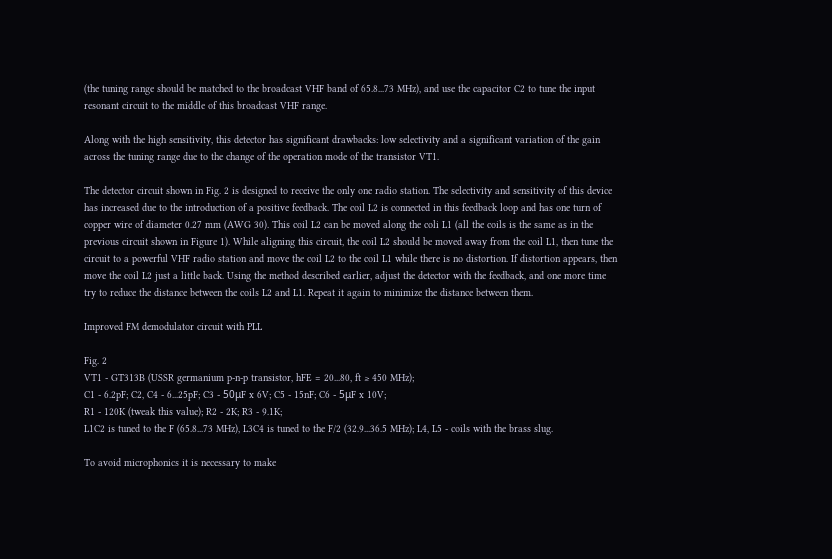(the tuning range should be matched to the broadcast VHF band of 65.8...73 MHz), and use the capacitor C2 to tune the input resonant circuit to the middle of this broadcast VHF range.

Along with the high sensitivity, this detector has significant drawbacks: low selectivity and a significant variation of the gain across the tuning range due to the change of the operation mode of the transistor VT1.

The detector circuit shown in Fig. 2 is designed to receive the only one radio station. The selectivity and sensitivity of this device has increased due to the introduction of a positive feedback. The coil L2 is connected in this feedback loop and has one turn of copper wire of diameter 0.27 mm (AWG 30). This coil L2 can be moved along the coli L1 (all the coils is the same as in the previous circuit shown in Figure 1). While aligning this circuit, the coil L2 should be moved away from the coil L1, then tune the circuit to a powerful VHF radio station and move the coil L2 to the coil L1 while there is no distortion. If distortion appears, then move the coil L2 just a little back. Using the method described earlier, adjust the detector with the feedback, and one more time try to reduce the distance between the coils L2 and L1. Repeat it again to minimize the distance between them.

Improved FM demodulator circuit with PLL

Fig. 2
VT1 - GT313B (USSR germanium p-n-p transistor, hFE = 20...80, ft ≥ 450 MHz);
C1 - 6.2pF; C2, C4 - 6...25pF; C3 - 50μF x 6V; C5 - 15nF; C6 - 5μF x 10V;
R1 - 120K (tweak this value); R2 - 2K; R3 - 9.1K;
L1C2 is tuned to the F (65.8...73 MHz), L3C4 is tuned to the F/2 (32.9...36.5 MHz); L4, L5 - coils with the brass slug.

To avoid microphonics it is necessary to make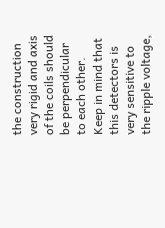the construction very rigid and axis of the coils should be perpendicular to each other. Keep in mind that this detectors is very sensitive to the ripple voltage,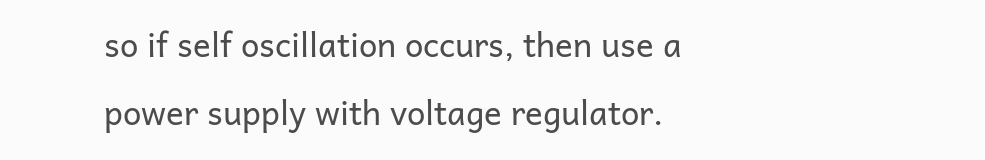so if self oscillation occurs, then use a power supply with voltage regulator.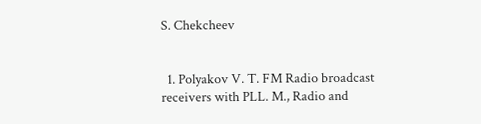S. Chekcheev


  1. Polyakov V. T. FM Radio broadcast receivers with PLL. M., Radio and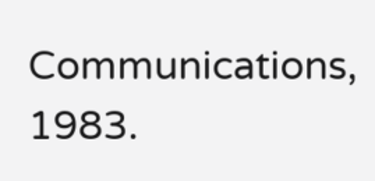Communications, 1983.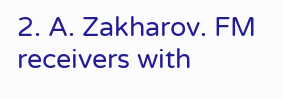2. A. Zakharov. FM receivers with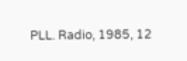PLL. Radio, 1985, 12